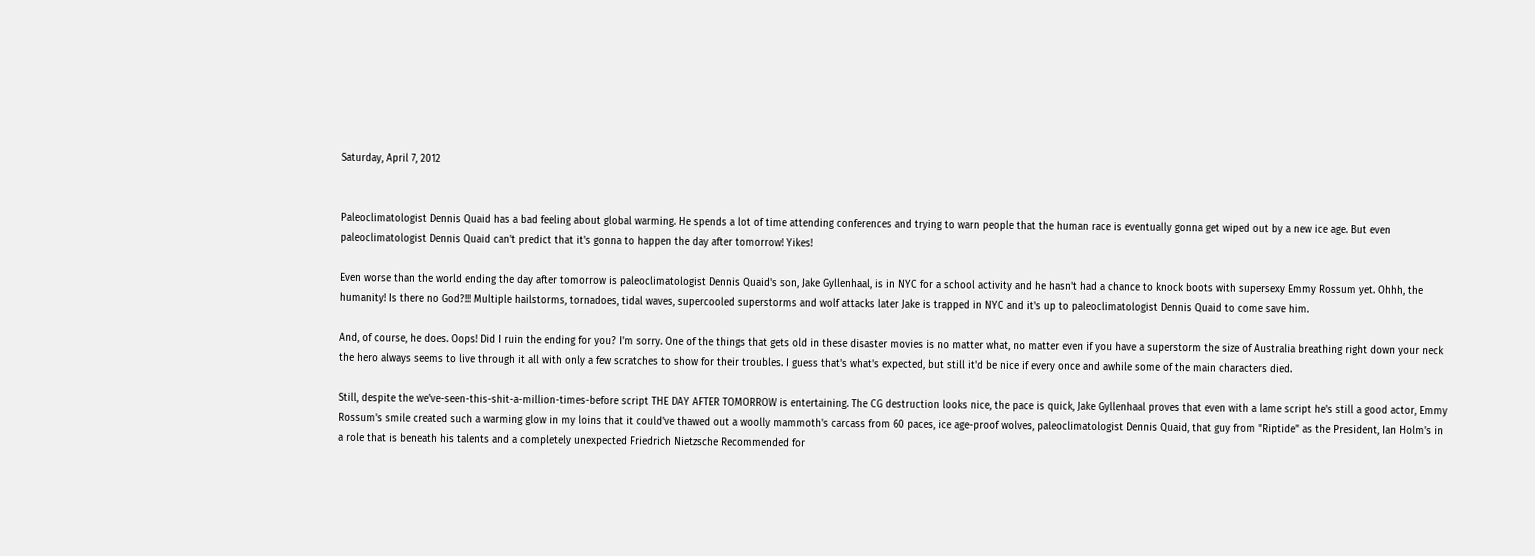Saturday, April 7, 2012


Paleoclimatologist Dennis Quaid has a bad feeling about global warming. He spends a lot of time attending conferences and trying to warn people that the human race is eventually gonna get wiped out by a new ice age. But even paleoclimatologist Dennis Quaid can't predict that it's gonna to happen the day after tomorrow! Yikes!

Even worse than the world ending the day after tomorrow is paleoclimatologist Dennis Quaid's son, Jake Gyllenhaal, is in NYC for a school activity and he hasn't had a chance to knock boots with supersexy Emmy Rossum yet. Ohhh, the humanity! Is there no God?!!! Multiple hailstorms, tornadoes, tidal waves, supercooled superstorms and wolf attacks later Jake is trapped in NYC and it's up to paleoclimatologist Dennis Quaid to come save him.

And, of course, he does. Oops! Did I ruin the ending for you? I'm sorry. One of the things that gets old in these disaster movies is no matter what, no matter even if you have a superstorm the size of Australia breathing right down your neck the hero always seems to live through it all with only a few scratches to show for their troubles. I guess that's what's expected, but still it'd be nice if every once and awhile some of the main characters died.

Still, despite the we've-seen-this-shit-a-million-times-before script THE DAY AFTER TOMORROW is entertaining. The CG destruction looks nice, the pace is quick, Jake Gyllenhaal proves that even with a lame script he's still a good actor, Emmy Rossum's smile created such a warming glow in my loins that it could've thawed out a woolly mammoth's carcass from 60 paces, ice age-proof wolves, paleoclimatologist Dennis Quaid, that guy from "Riptide" as the President, Ian Holm's in a role that is beneath his talents and a completely unexpected Friedrich Nietzsche Recommended for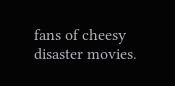fans of cheesy disaster movies.